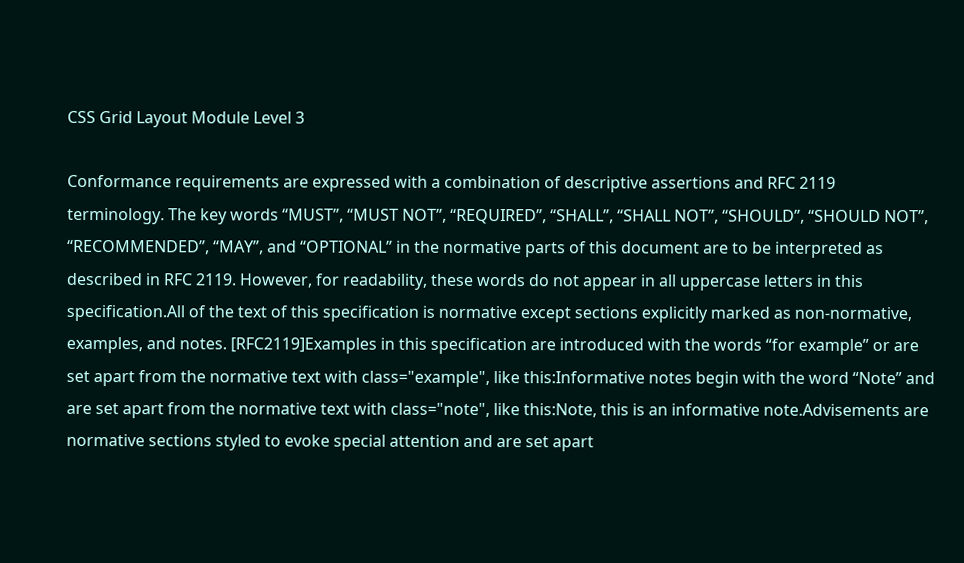CSS Grid Layout Module Level 3

Conformance requirements are expressed with a combination of descriptive assertions and RFC 2119 terminology. The key words “MUST”, “MUST NOT”, “REQUIRED”, “SHALL”, “SHALL NOT”, “SHOULD”, “SHOULD NOT”, “RECOMMENDED”, “MAY”, and “OPTIONAL” in the normative parts of this document are to be interpreted as described in RFC 2119. However, for readability, these words do not appear in all uppercase letters in this specification.All of the text of this specification is normative except sections explicitly marked as non-normative, examples, and notes. [RFC2119]Examples in this specification are introduced with the words “for example” or are set apart from the normative text with class="example", like this:Informative notes begin with the word “Note” and are set apart from the normative text with class="note", like this:Note, this is an informative note.Advisements are normative sections styled to evoke special attention and are set apart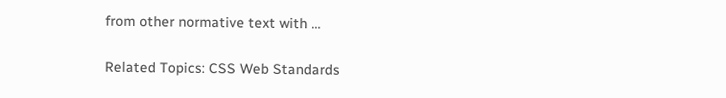from other normative text with …

Related Topics: CSS Web Standards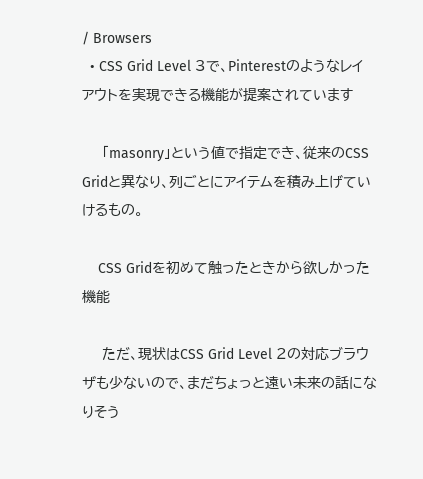/ Browsers
  • CSS Grid Level 3で、Pinterestのようなレイアウトを実現できる機能が提案されています

    「masonry」という値で指定でき、従来のCSS Gridと異なり、列ごとにアイテムを積み上げていけるもの。

    CSS Gridを初めて触ったときから欲しかった機能

    ただ、現状はCSS Grid Level 2の対応ブラウザも少ないので、まだちょっと遠い未来の話になりそう